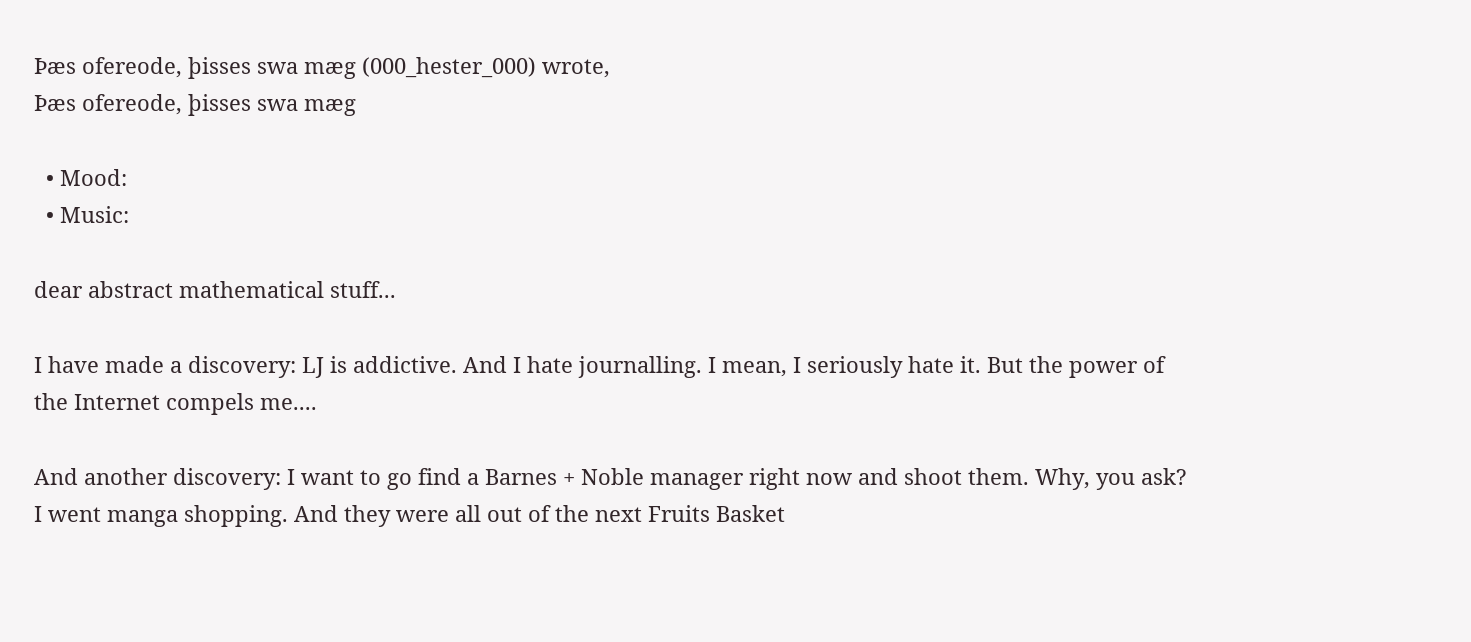Þæs ofereode, þisses swa mæg (000_hester_000) wrote,
Þæs ofereode, þisses swa mæg

  • Mood:
  • Music:

dear abstract mathematical stuff...

I have made a discovery: LJ is addictive. And I hate journalling. I mean, I seriously hate it. But the power of the Internet compels me....

And another discovery: I want to go find a Barnes + Noble manager right now and shoot them. Why, you ask? I went manga shopping. And they were all out of the next Fruits Basket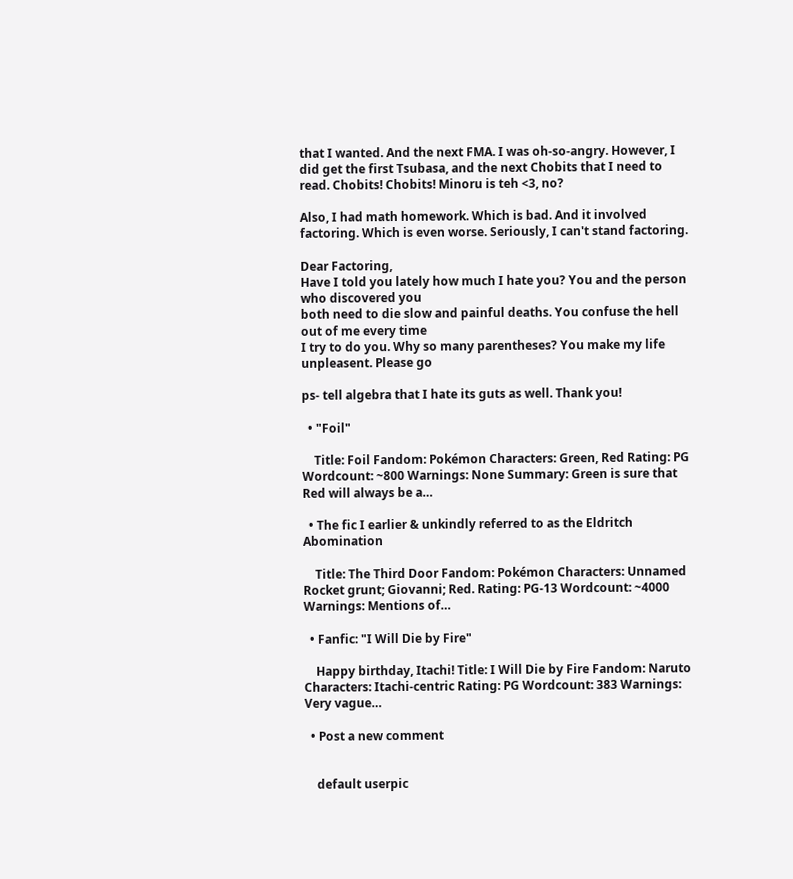that I wanted. And the next FMA. I was oh-so-angry. However, I did get the first Tsubasa, and the next Chobits that I need to read. Chobits! Chobits! Minoru is teh <3, no?

Also, I had math homework. Which is bad. And it involved factoring. Which is even worse. Seriously, I can't stand factoring.

Dear Factoring,
Have I told you lately how much I hate you? You and the person who discovered you
both need to die slow and painful deaths. You confuse the hell out of me every time
I try to do you. Why so many parentheses? You make my life unpleasent. Please go

ps- tell algebra that I hate its guts as well. Thank you!

  • "Foil"

    Title: Foil Fandom: Pokémon Characters: Green, Red Rating: PG Wordcount: ~800 Warnings: None Summary: Green is sure that Red will always be a…

  • The fic I earlier & unkindly referred to as the Eldritch Abomination

    Title: The Third Door Fandom: Pokémon Characters: Unnamed Rocket grunt; Giovanni; Red. Rating: PG-13 Wordcount: ~4000 Warnings: Mentions of…

  • Fanfic: "I Will Die by Fire"

    Happy birthday, Itachi! Title: I Will Die by Fire Fandom: Naruto Characters: Itachi-centric Rating: PG Wordcount: 383 Warnings: Very vague…

  • Post a new comment


    default userpic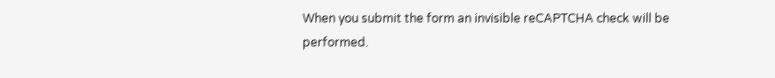When you submit the form an invisible reCAPTCHA check will be performed.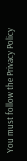You must follow the Privacy Policy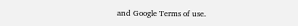and Google Terms of use.